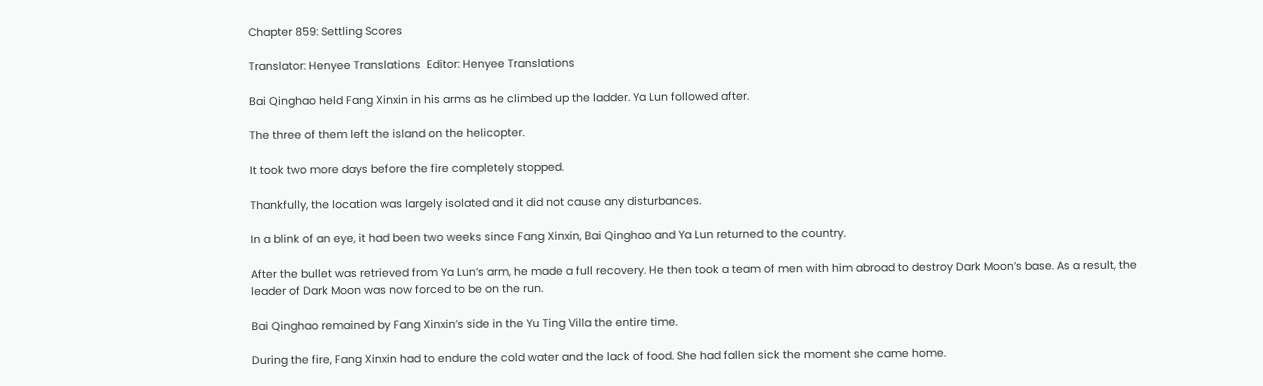Chapter 859: Settling Scores

Translator: Henyee Translations  Editor: Henyee Translations

Bai Qinghao held Fang Xinxin in his arms as he climbed up the ladder. Ya Lun followed after.

The three of them left the island on the helicopter.

It took two more days before the fire completely stopped.

Thankfully, the location was largely isolated and it did not cause any disturbances.

In a blink of an eye, it had been two weeks since Fang Xinxin, Bai Qinghao and Ya Lun returned to the country.

After the bullet was retrieved from Ya Lun’s arm, he made a full recovery. He then took a team of men with him abroad to destroy Dark Moon’s base. As a result, the leader of Dark Moon was now forced to be on the run.

Bai Qinghao remained by Fang Xinxin’s side in the Yu Ting Villa the entire time.

During the fire, Fang Xinxin had to endure the cold water and the lack of food. She had fallen sick the moment she came home.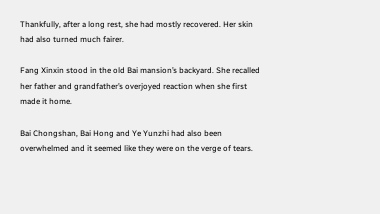Thankfully, after a long rest, she had mostly recovered. Her skin had also turned much fairer.

Fang Xinxin stood in the old Bai mansion’s backyard. She recalled her father and grandfather’s overjoyed reaction when she first made it home.

Bai Chongshan, Bai Hong and Ye Yunzhi had also been overwhelmed and it seemed like they were on the verge of tears.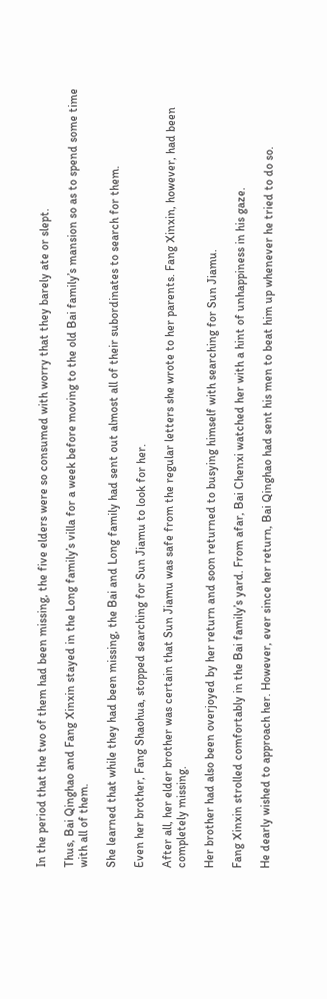In the period that the two of them had been missing, the five elders were so consumed with worry that they barely ate or slept.

Thus, Bai Qinghao and Fang Xinxin stayed in the Long family’s villa for a week before moving to the old Bai family’s mansion so as to spend some time with all of them.

She learned that while they had been missing, the Bai and Long family had sent out almost all of their subordinates to search for them.

Even her brother, Fang Shaohua, stopped searching for Sun Jiamu to look for her.

After all, her elder brother was certain that Sun Jiamu was safe from the regular letters she wrote to her parents. Fang Xinxin, however, had been completely missing.

Her brother had also been overjoyed by her return and soon returned to busying himself with searching for Sun Jiamu.

Fang Xinxin strolled comfortably in the Bai family’s yard. From afar, Bai Chenxi watched her with a hint of unhappiness in his gaze.

He dearly wished to approach her. However, ever since her return, Bai Qinghao had sent his men to beat him up whenever he tried to do so.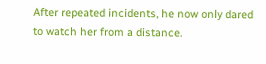After repeated incidents, he now only dared to watch her from a distance.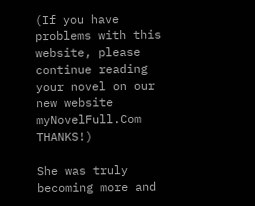(If you have problems with this website, please continue reading your novel on our new website myNovelFull.Com THANKS!)

She was truly becoming more and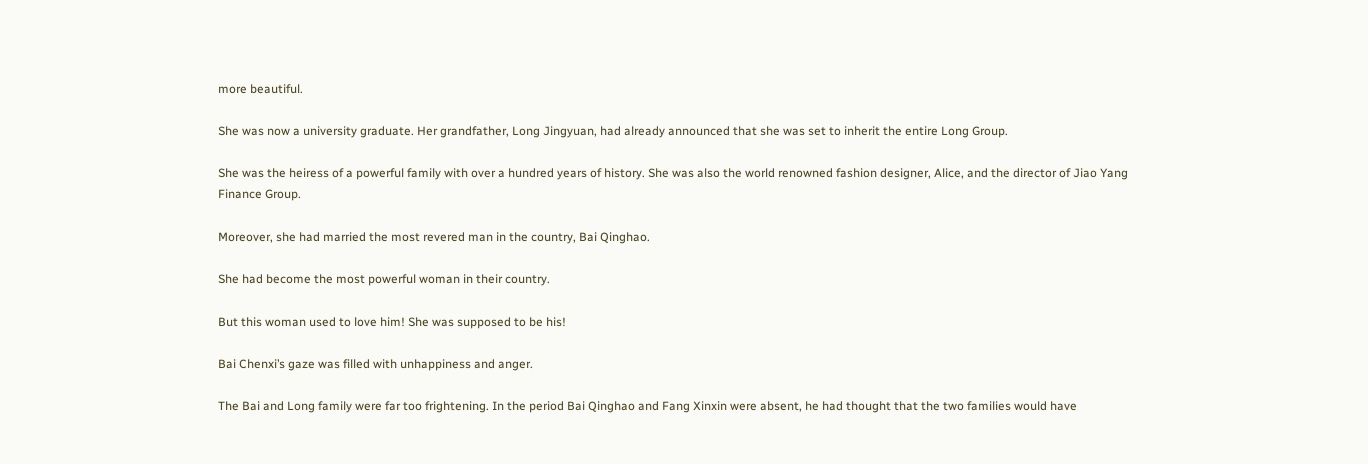more beautiful.

She was now a university graduate. Her grandfather, Long Jingyuan, had already announced that she was set to inherit the entire Long Group.

She was the heiress of a powerful family with over a hundred years of history. She was also the world renowned fashion designer, Alice, and the director of Jiao Yang Finance Group.

Moreover, she had married the most revered man in the country, Bai Qinghao.

She had become the most powerful woman in their country.

But this woman used to love him! She was supposed to be his!

Bai Chenxi’s gaze was filled with unhappiness and anger.

The Bai and Long family were far too frightening. In the period Bai Qinghao and Fang Xinxin were absent, he had thought that the two families would have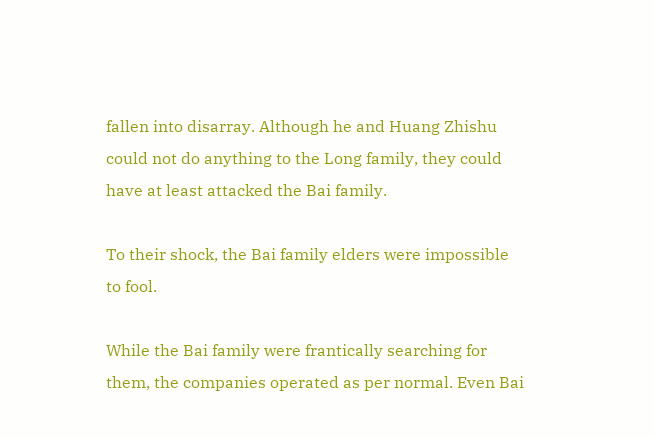fallen into disarray. Although he and Huang Zhishu could not do anything to the Long family, they could have at least attacked the Bai family.

To their shock, the Bai family elders were impossible to fool.

While the Bai family were frantically searching for them, the companies operated as per normal. Even Bai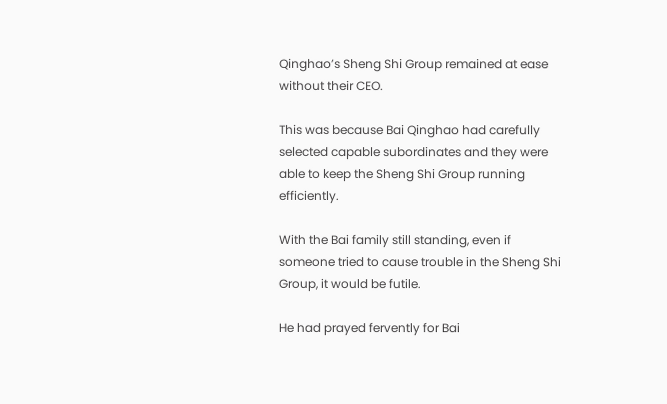Qinghao’s Sheng Shi Group remained at ease without their CEO.

This was because Bai Qinghao had carefully selected capable subordinates and they were able to keep the Sheng Shi Group running efficiently.

With the Bai family still standing, even if someone tried to cause trouble in the Sheng Shi Group, it would be futile.

He had prayed fervently for Bai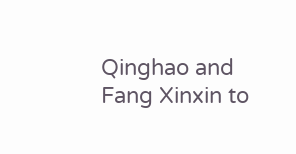Qinghao and Fang Xinxin to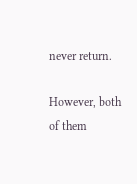never return.

However, both of them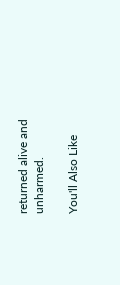returned alive and unharmed.

You'll Also Like